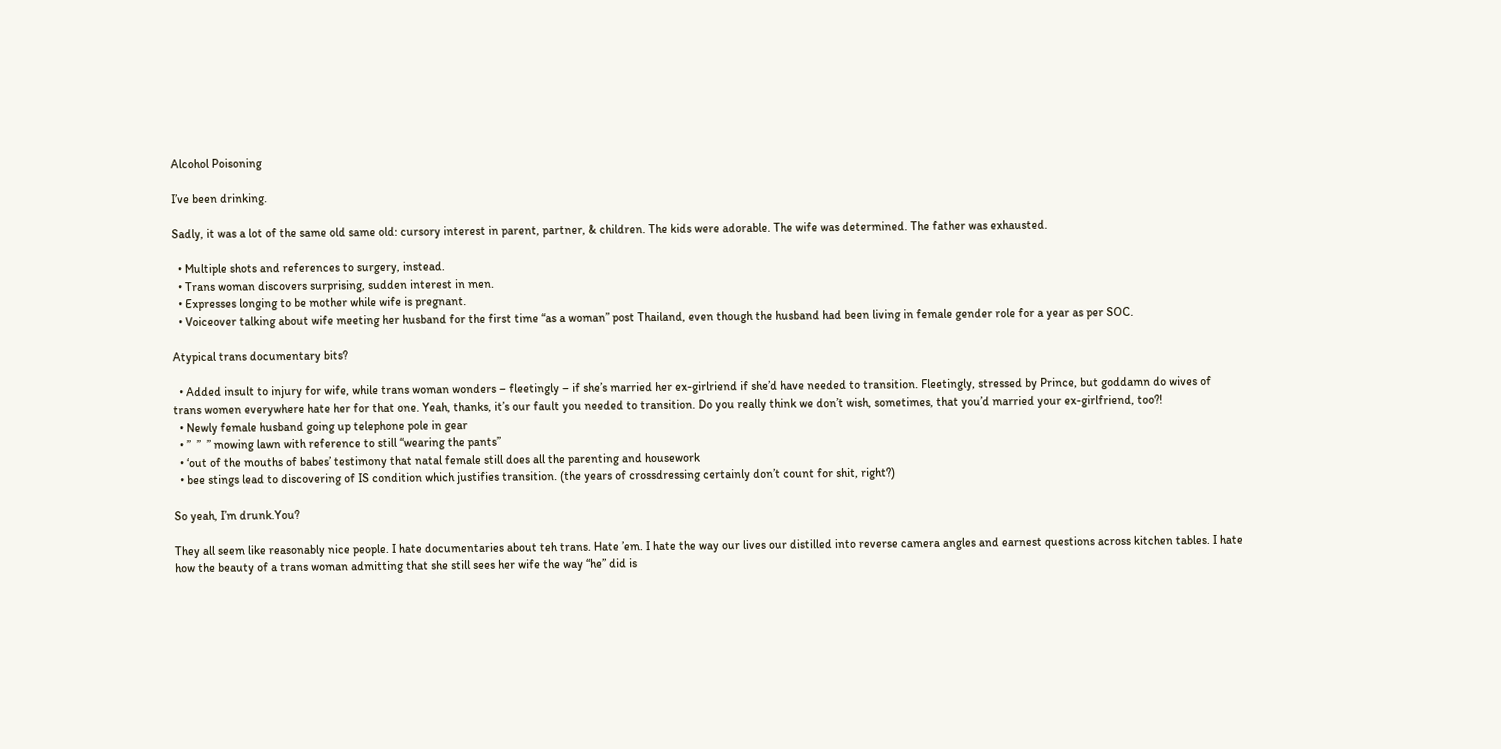Alcohol Poisoning

I’ve been drinking.

Sadly, it was a lot of the same old same old: cursory interest in parent, partner, & children. The kids were adorable. The wife was determined. The father was exhausted.

  • Multiple shots and references to surgery, instead.
  • Trans woman discovers surprising, sudden interest in men.
  • Expresses longing to be mother while wife is pregnant.
  • Voiceover talking about wife meeting her husband for the first time “as a woman” post Thailand, even though the husband had been living in female gender role for a year as per SOC.

Atypical trans documentary bits?

  • Added insult to injury for wife, while trans woman wonders – fleetingly – if she’s married her ex-girlriend if she’d have needed to transition. Fleetingly, stressed by Prince, but goddamn do wives of trans women everywhere hate her for that one. Yeah, thanks, it’s our fault you needed to transition. Do you really think we don’t wish, sometimes, that you’d married your ex-girlfriend, too?!
  • Newly female husband going up telephone pole in gear
  • ”  ”  ” mowing lawn with reference to still “wearing the pants”
  • ‘out of the mouths of babes’ testimony that natal female still does all the parenting and housework
  • bee stings lead to discovering of IS condition which justifies transition. (the years of crossdressing certainly don’t count for shit, right?)

So yeah, I’m drunk.You?

They all seem like reasonably nice people. I hate documentaries about teh trans. Hate ’em. I hate the way our lives our distilled into reverse camera angles and earnest questions across kitchen tables. I hate how the beauty of a trans woman admitting that she still sees her wife the way “he” did is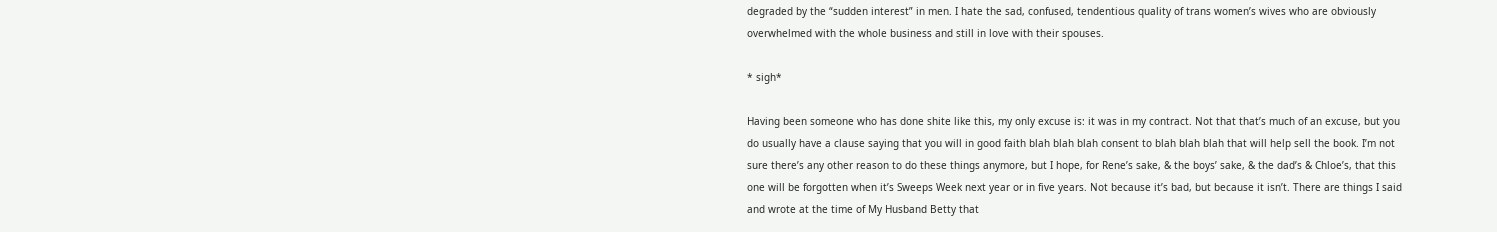degraded by the “sudden interest” in men. I hate the sad, confused, tendentious quality of trans women’s wives who are obviously overwhelmed with the whole business and still in love with their spouses.

* sigh*

Having been someone who has done shite like this, my only excuse is: it was in my contract. Not that that’s much of an excuse, but you do usually have a clause saying that you will in good faith blah blah blah consent to blah blah blah that will help sell the book. I’m not sure there’s any other reason to do these things anymore, but I hope, for Rene’s sake, & the boys’ sake, & the dad’s & Chloe’s, that this one will be forgotten when it’s Sweeps Week next year or in five years. Not because it’s bad, but because it isn’t. There are things I said and wrote at the time of My Husband Betty that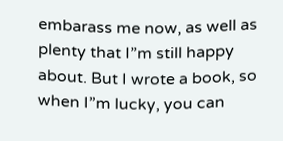embarass me now, as well as plenty that I”m still happy about. But I wrote a book, so when I”m lucky, you can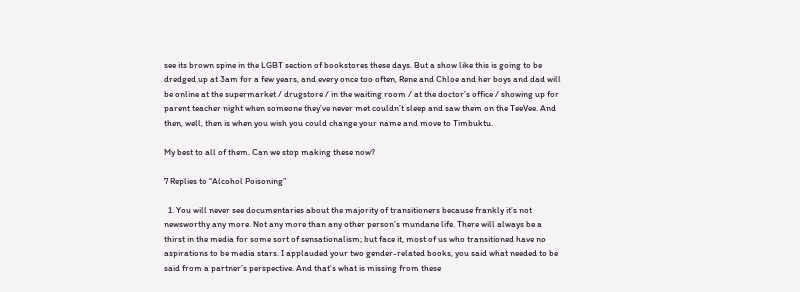see its brown spine in the LGBT section of bookstores these days. But a show like this is going to be dredged up at 3am for a few years, and every once too often, Rene and Chloe and her boys and dad will be online at the supermarket / drugstore / in the waiting room / at the doctor’s office / showing up for parent teacher night when someone they’ve never met couldn’t sleep and saw them on the TeeVee. And then, well, then is when you wish you could change your name and move to Timbuktu.

My best to all of them. Can we stop making these now?

7 Replies to “Alcohol Poisoning”

  1. You will never see documentaries about the majority of transitioners because frankly it’s not newsworthy any more. Not any more than any other person’s mundane life. There will always be a thirst in the media for some sort of sensationalism; but face it, most of us who transitioned have no aspirations to be media stars. I applauded your two gender-related books, you said what needed to be said from a partner’s perspective. And that’s what is missing from these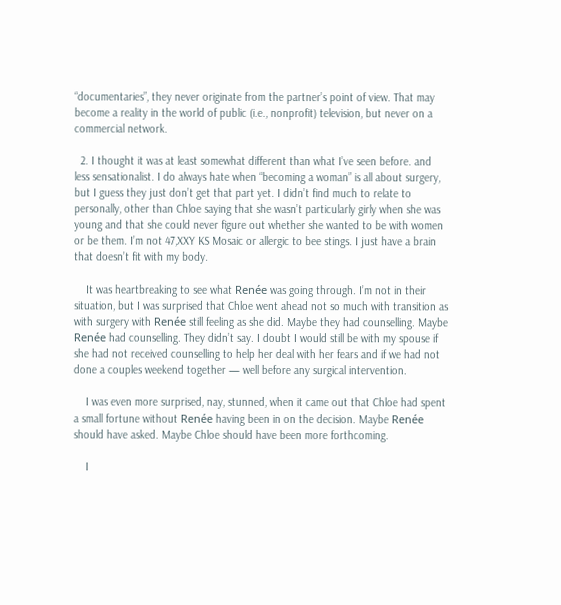“documentaries”, they never originate from the partner’s point of view. That may become a reality in the world of public (i.e., nonprofit) television, but never on a commercial network.

  2. I thought it was at least somewhat different than what I’ve seen before. and less sensationalist. I do always hate when “becoming a woman” is all about surgery, but I guess they just don’t get that part yet. I didn’t find much to relate to personally, other than Chloe saying that she wasn’t particularly girly when she was young and that she could never figure out whether she wanted to be with women or be them. I’m not 47,XXY KS Mosaic or allergic to bee stings. I just have a brain that doesn’t fit with my body.

    It was heartbreaking to see what Renée was going through. I’m not in their situation, but I was surprised that Chloe went ahead not so much with transition as with surgery with Renée still feeling as she did. Maybe they had counselling. Maybe Renée had counselling. They didn’t say. I doubt I would still be with my spouse if she had not received counselling to help her deal with her fears and if we had not done a couples weekend together — well before any surgical intervention.

    I was even more surprised, nay, stunned, when it came out that Chloe had spent a small fortune without Renée having been in on the decision. Maybe Renée should have asked. Maybe Chloe should have been more forthcoming.

    I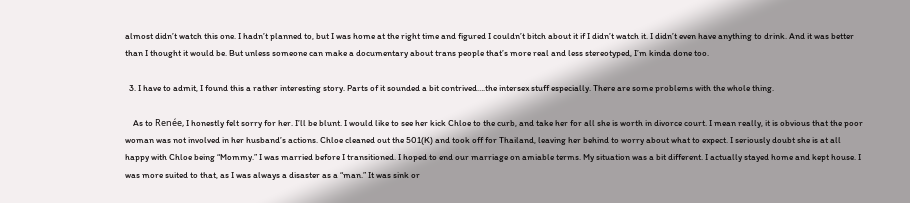almost didn’t watch this one. I hadn’t planned to, but I was home at the right time and figured I couldn’t bitch about it if I didn’t watch it. I didn’t even have anything to drink. And it was better than I thought it would be. But unless someone can make a documentary about trans people that’s more real and less stereotyped, I’m kinda done too.

  3. I have to admit, I found this a rather interesting story. Parts of it sounded a bit contrived….the intersex stuff especially. There are some problems with the whole thing.

    As to Renée, I honestly felt sorry for her. I’ll be blunt. I would like to see her kick Chloe to the curb, and take her for all she is worth in divorce court. I mean really, it is obvious that the poor woman was not involved in her husband’s actions. Chloe cleaned out the 501(K) and took off for Thailand, leaving her behind to worry about what to expect. I seriously doubt she is at all happy with Chloe being “Mommy.” I was married before I transitioned. I hoped to end our marriage on amiable terms. My situation was a bit different. I actually stayed home and kept house. I was more suited to that, as I was always a disaster as a “man.” It was sink or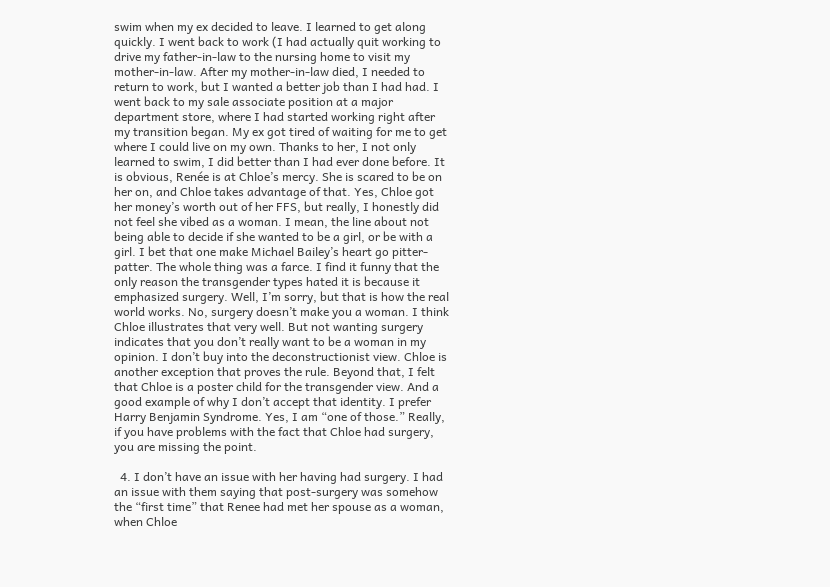swim when my ex decided to leave. I learned to get along quickly. I went back to work (I had actually quit working to drive my father-in-law to the nursing home to visit my mother-in-law. After my mother-in-law died, I needed to return to work, but I wanted a better job than I had had. I went back to my sale associate position at a major department store, where I had started working right after my transition began. My ex got tired of waiting for me to get where I could live on my own. Thanks to her, I not only learned to swim, I did better than I had ever done before. It is obvious, Renée is at Chloe’s mercy. She is scared to be on her on, and Chloe takes advantage of that. Yes, Chloe got her money’s worth out of her FFS, but really, I honestly did not feel she vibed as a woman. I mean, the line about not being able to decide if she wanted to be a girl, or be with a girl. I bet that one make Michael Bailey’s heart go pitter-patter. The whole thing was a farce. I find it funny that the only reason the transgender types hated it is because it emphasized surgery. Well, I’m sorry, but that is how the real world works. No, surgery doesn’t make you a woman. I think Chloe illustrates that very well. But not wanting surgery indicates that you don’t really want to be a woman in my opinion. I don’t buy into the deconstructionist view. Chloe is another exception that proves the rule. Beyond that, I felt that Chloe is a poster child for the transgender view. And a good example of why I don’t accept that identity. I prefer Harry Benjamin Syndrome. Yes, I am “one of those.” Really, if you have problems with the fact that Chloe had surgery, you are missing the point.

  4. I don’t have an issue with her having had surgery. I had an issue with them saying that post-surgery was somehow the “first time” that Renee had met her spouse as a woman, when Chloe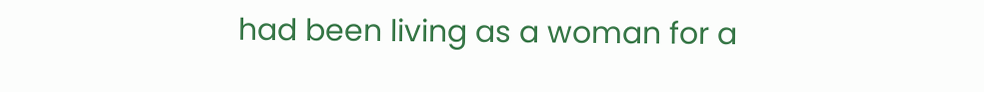had been living as a woman for a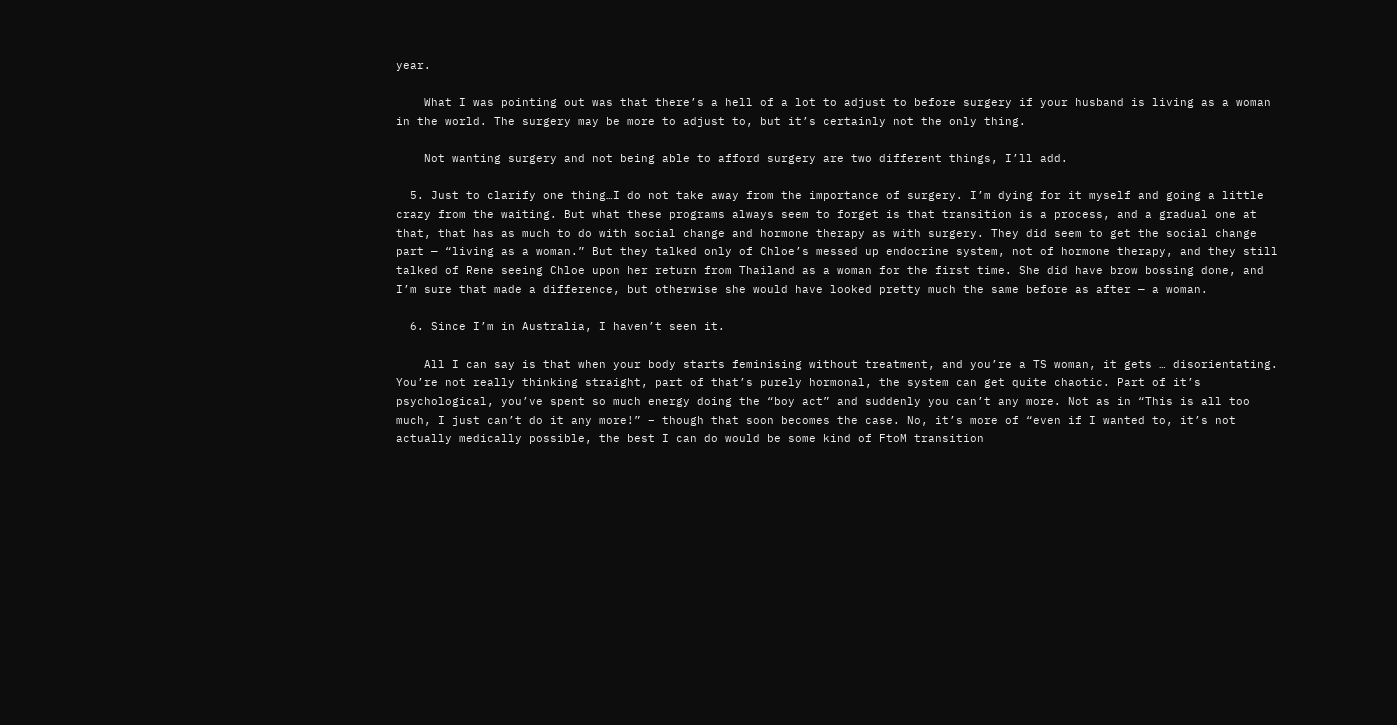year.

    What I was pointing out was that there’s a hell of a lot to adjust to before surgery if your husband is living as a woman in the world. The surgery may be more to adjust to, but it’s certainly not the only thing.

    Not wanting surgery and not being able to afford surgery are two different things, I’ll add.

  5. Just to clarify one thing…I do not take away from the importance of surgery. I’m dying for it myself and going a little crazy from the waiting. But what these programs always seem to forget is that transition is a process, and a gradual one at that, that has as much to do with social change and hormone therapy as with surgery. They did seem to get the social change part — “living as a woman.” But they talked only of Chloe’s messed up endocrine system, not of hormone therapy, and they still talked of Rene seeing Chloe upon her return from Thailand as a woman for the first time. She did have brow bossing done, and I’m sure that made a difference, but otherwise she would have looked pretty much the same before as after — a woman.

  6. Since I’m in Australia, I haven’t seen it.

    All I can say is that when your body starts feminising without treatment, and you’re a TS woman, it gets … disorientating. You’re not really thinking straight, part of that’s purely hormonal, the system can get quite chaotic. Part of it’s psychological, you’ve spent so much energy doing the “boy act” and suddenly you can’t any more. Not as in “This is all too much, I just can’t do it any more!” – though that soon becomes the case. No, it’s more of “even if I wanted to, it’s not actually medically possible, the best I can do would be some kind of FtoM transition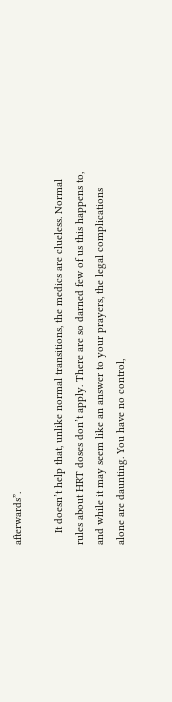afterwards”.

    It doesn’t help that, unlike normal transitions, the medics are clueless. Normal rules about HRT doses don’t apply. There are so darned few of us this happens to, and while it may seem like an answer to your prayers, the legal complications alone are daunting. You have no control,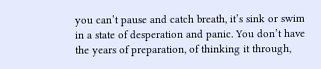you can’t pause and catch breath, it’s sink or swim in a state of desperation and panic. You don’t have the years of preparation, of thinking it through,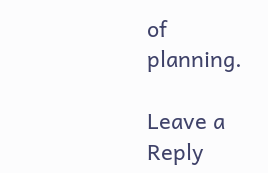of planning.

Leave a Reply